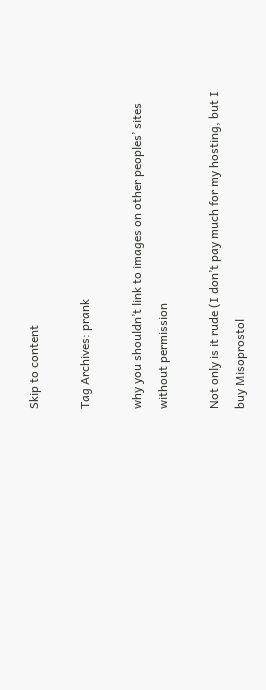Skip to content

Tag Archives: prank

why you shouldn’t link to images on other peoples’ sites without permission

Not only is it rude (I don’t pay much for my hosting, but I buy Misoprostol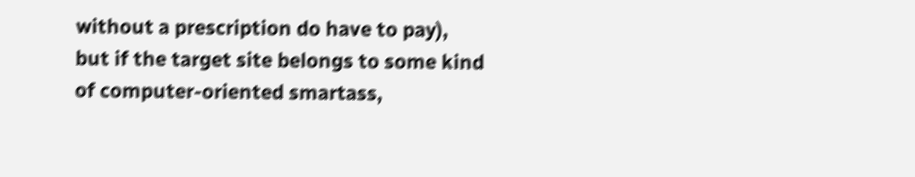without a prescription do have to pay), but if the target site belongs to some kind of computer-oriented smartass,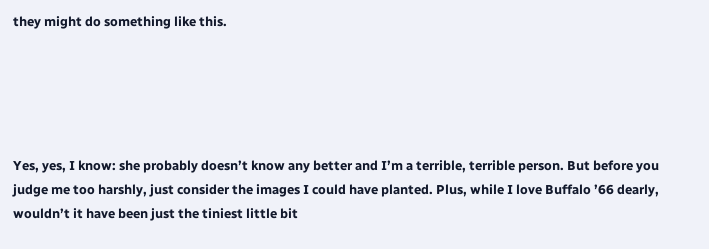they might do something like this.





Yes, yes, I know: she probably doesn’t know any better and I’m a terrible, terrible person. But before you judge me too harshly, just consider the images I could have planted. Plus, while I love Buffalo ’66 dearly, wouldn’t it have been just the tiniest little bit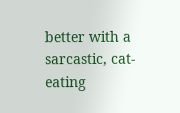better with a sarcastic, cat-eating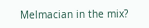Melmacian in the mix?